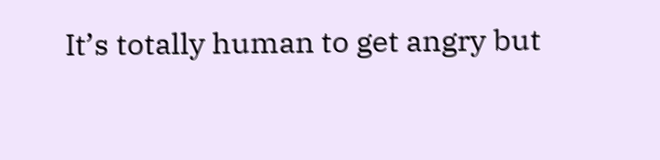It’s totally human to get angry but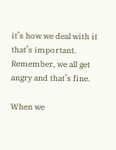it’s how we deal with it that’s important. Remember, we all get angry and that’s fine.

When we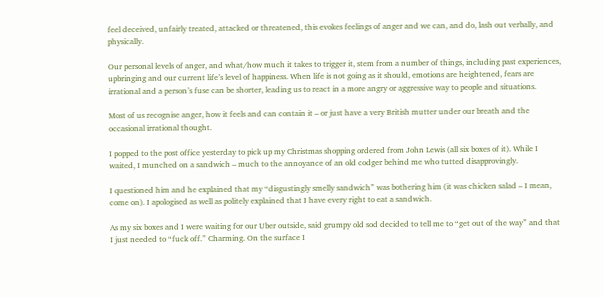feel deceived, unfairly treated, attacked or threatened, this evokes feelings of anger and we can, and do, lash out verbally, and physically.

Our personal levels of anger, and what/how much it takes to trigger it, stem from a number of things, including past experiences, upbringing and our current life’s level of happiness. When life is not going as it should, emotions are heightened, fears are irrational and a person’s fuse can be shorter, leading us to react in a more angry or aggressive way to people and situations.

Most of us recognise anger, how it feels and can contain it – or just have a very British mutter under our breath and the occasional irrational thought.

I popped to the post office yesterday to pick up my Christmas shopping ordered from John Lewis (all six boxes of it). While I waited, I munched on a sandwich – much to the annoyance of an old codger behind me who tutted disapprovingly.

I questioned him and he explained that my “disgustingly smelly sandwich” was bothering him (it was chicken salad – I mean, come on). I apologised as well as politely explained that I have every right to eat a sandwich.

As my six boxes and I were waiting for our Uber outside, said grumpy old sod decided to tell me to “get out of the way” and that I just needed to “fuck off.” Charming. On the surface I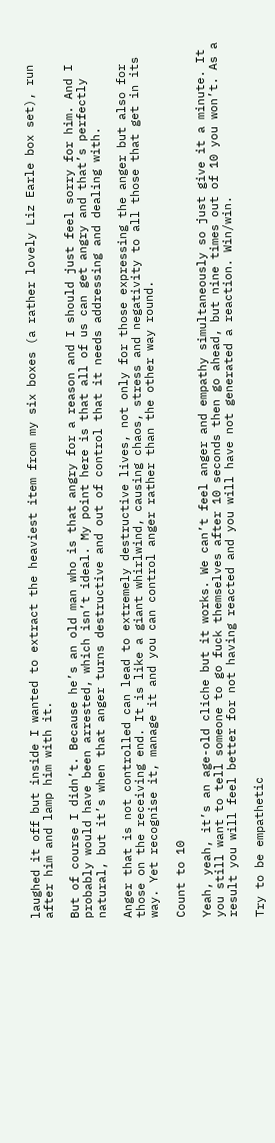laughed it off but inside I wanted to extract the heaviest item from my six boxes (a rather lovely Liz Earle box set), run after him and lamp him with it.

But of course I didn’t. Because he’s an old man who is that angry for a reason and I should just feel sorry for him. And I probably would have been arrested, which isn’t ideal. My point here is that all of us can get angry and that’s perfectly natural, but it’s when that anger turns destructive and out of control that it needs addressing and dealing with.

Anger that is not controlled can lead to extremely destructive lives, not only for those expressing the anger but also for those on the receiving end. It is like a giant whirlwind, causing chaos, stress and negativity to all those that get in its way. Yet recognise it, manage it and you can control anger rather than the other way round.

Count to 10

Yeah, yeah, it’s an age-old cliche but it works. We can’t feel anger and empathy simultaneously so just give it a minute. It you still want to tell someone to go fuck themselves after 10 seconds then go ahead, but nine times out of 10 you won’t. As a result you will feel better for not having reacted and you will have not generated a reaction. Win/win.

Try to be empathetic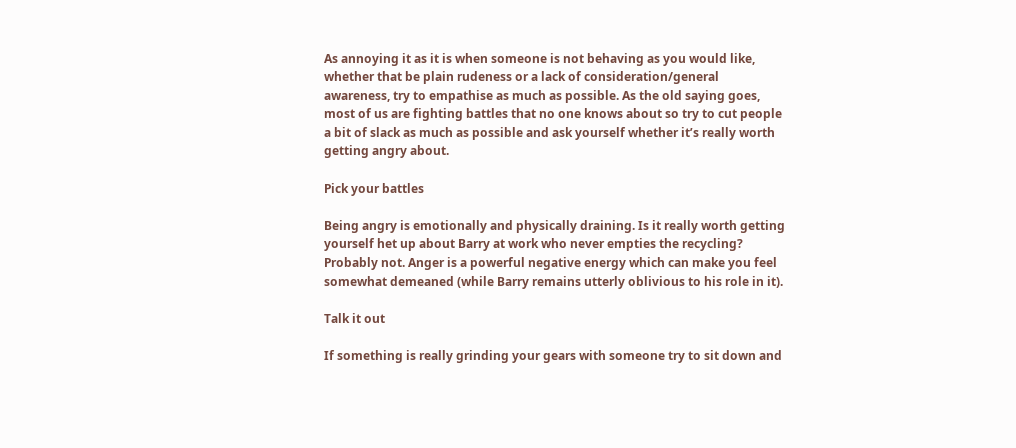As annoying it as it is when someone is not behaving as you would like, whether that be plain rudeness or a lack of consideration/general awareness, try to empathise as much as possible. As the old saying goes, most of us are fighting battles that no one knows about so try to cut people a bit of slack as much as possible and ask yourself whether it’s really worth getting angry about.

Pick your battles

Being angry is emotionally and physically draining. Is it really worth getting yourself het up about Barry at work who never empties the recycling? Probably not. Anger is a powerful negative energy which can make you feel somewhat demeaned (while Barry remains utterly oblivious to his role in it).

Talk it out

If something is really grinding your gears with someone try to sit down and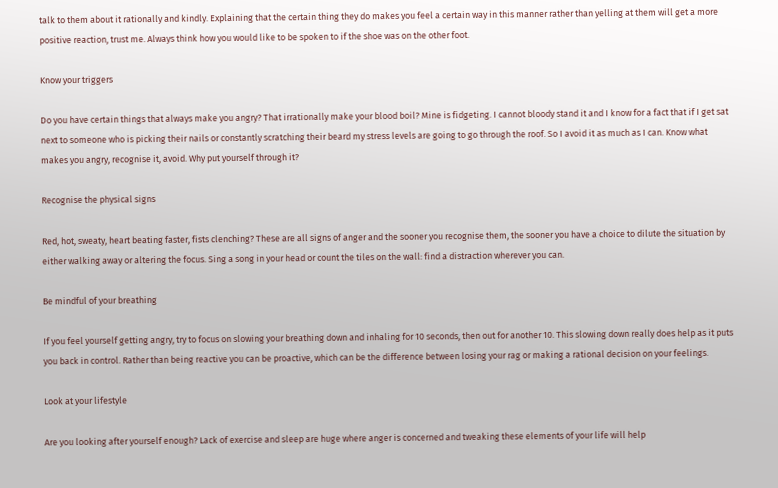talk to them about it rationally and kindly. Explaining that the certain thing they do makes you feel a certain way in this manner rather than yelling at them will get a more positive reaction, trust me. Always think how you would like to be spoken to if the shoe was on the other foot.

Know your triggers

Do you have certain things that always make you angry? That irrationally make your blood boil? Mine is fidgeting. I cannot bloody stand it and I know for a fact that if I get sat next to someone who is picking their nails or constantly scratching their beard my stress levels are going to go through the roof. So I avoid it as much as I can. Know what makes you angry, recognise it, avoid. Why put yourself through it?

Recognise the physical signs

Red, hot, sweaty, heart beating faster, fists clenching? These are all signs of anger and the sooner you recognise them, the sooner you have a choice to dilute the situation by either walking away or altering the focus. Sing a song in your head or count the tiles on the wall: find a distraction wherever you can.

Be mindful of your breathing

If you feel yourself getting angry, try to focus on slowing your breathing down and inhaling for 10 seconds, then out for another 10. This slowing down really does help as it puts you back in control. Rather than being reactive you can be proactive, which can be the difference between losing your rag or making a rational decision on your feelings.

Look at your lifestyle

Are you looking after yourself enough? Lack of exercise and sleep are huge where anger is concerned and tweaking these elements of your life will help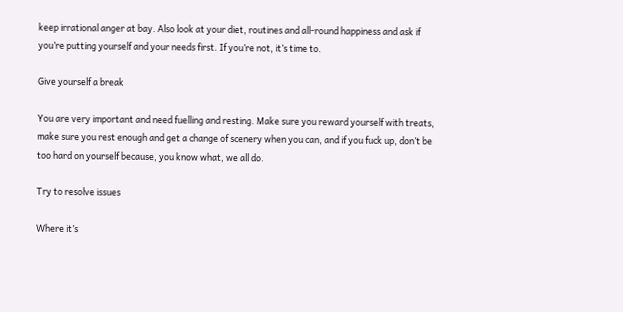keep irrational anger at bay. Also look at your diet, routines and all-round happiness and ask if you’re putting yourself and your needs first. If you’re not, it’s time to.

Give yourself a break

You are very important and need fuelling and resting. Make sure you reward yourself with treats, make sure you rest enough and get a change of scenery when you can, and if you fuck up, don’t be too hard on yourself because, you know what, we all do.

Try to resolve issues

Where it’s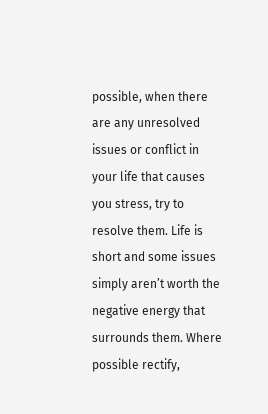possible, when there are any unresolved issues or conflict in your life that causes you stress, try to resolve them. Life is short and some issues simply aren’t worth the negative energy that surrounds them. Where possible rectify,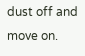dust off and move on.